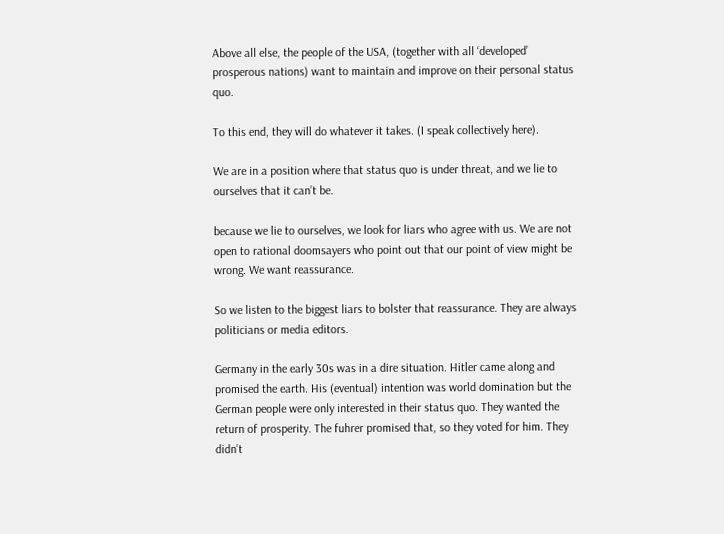Above all else, the people of the USA, (together with all ‘developed’ prosperous nations) want to maintain and improve on their personal status quo.

To this end, they will do whatever it takes. (I speak collectively here).

We are in a position where that status quo is under threat, and we lie to ourselves that it can’t be.

because we lie to ourselves, we look for liars who agree with us. We are not open to rational doomsayers who point out that our point of view might be wrong. We want reassurance.

So we listen to the biggest liars to bolster that reassurance. They are always politicians or media editors.

Germany in the early 30s was in a dire situation. Hitler came along and promised the earth. His (eventual) intention was world domination but the German people were only interested in their status quo. They wanted the return of prosperity. The fuhrer promised that, so they voted for him. They didn’t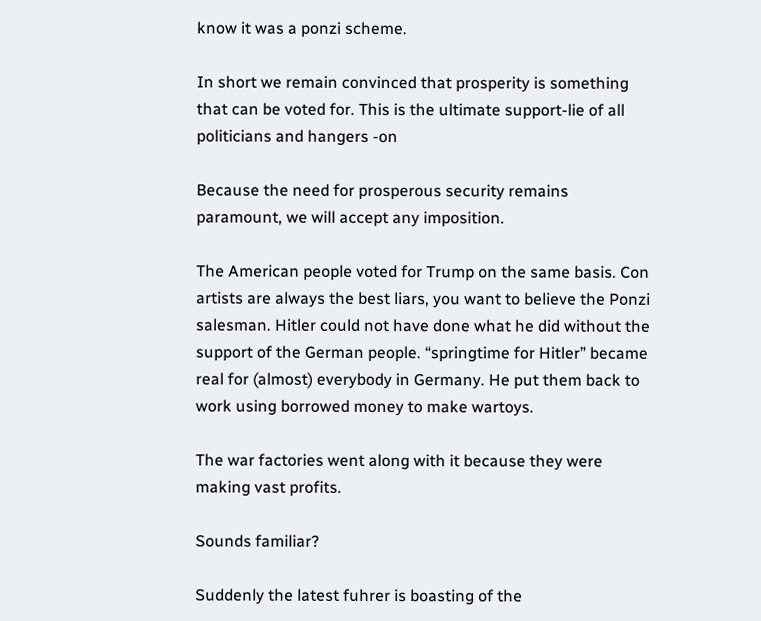know it was a ponzi scheme.

In short we remain convinced that prosperity is something that can be voted for. This is the ultimate support-lie of all politicians and hangers -on

Because the need for prosperous security remains paramount, we will accept any imposition.

The American people voted for Trump on the same basis. Con artists are always the best liars, you want to believe the Ponzi salesman. Hitler could not have done what he did without the support of the German people. “springtime for Hitler” became real for (almost) everybody in Germany. He put them back to work using borrowed money to make wartoys.

The war factories went along with it because they were making vast profits.

Sounds familiar?

Suddenly the latest fuhrer is boasting of the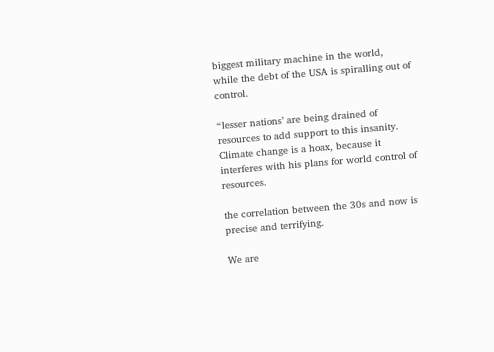biggest military machine in the world, while the debt of the USA is spiralling out of control.

“lesser nations’ are being drained of resources to add support to this insanity. Climate change is a hoax, because it interferes with his plans for world control of resources.

the correlation between the 30s and now is precise and terrifying.

We are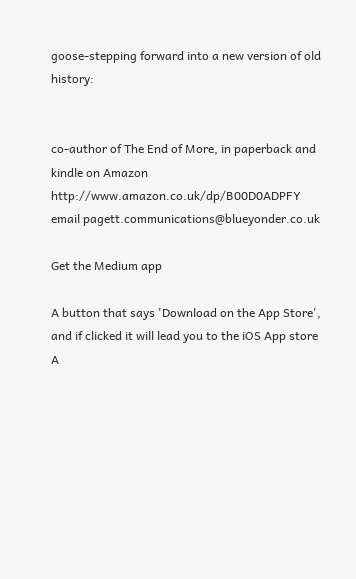goose-stepping forward into a new version of old history:


co-author of The End of More, in paperback and kindle on Amazon http://www.amazon.co.uk/dp/B00D0ADPFY email pagett.communications@blueyonder.co.uk

Get the Medium app

A button that says 'Download on the App Store', and if clicked it will lead you to the iOS App store
A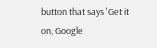button that says 'Get it on, Google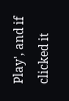Play', and if clicked it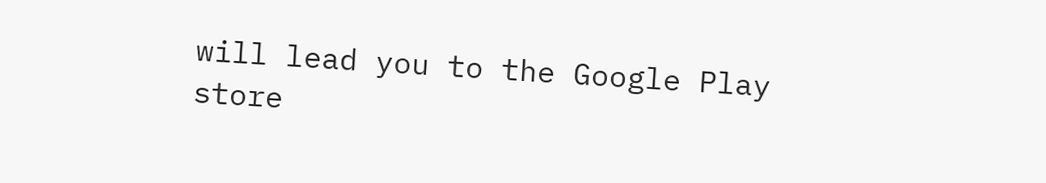will lead you to the Google Play store